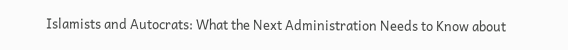Islamists and Autocrats: What the Next Administration Needs to Know about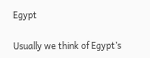Egypt

Usually we think of Egypt’s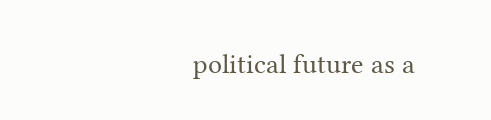political future as a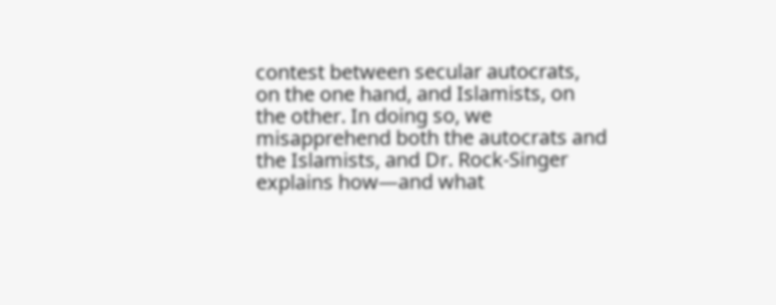contest between secular autocrats, on the one hand, and Islamists, on the other. In doing so, we misapprehend both the autocrats and the Islamists, and Dr. Rock-Singer explains how—and what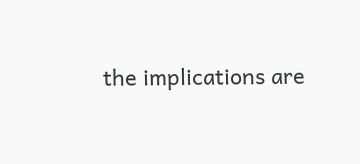the implications are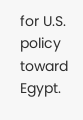for U.S. policy toward Egypt.